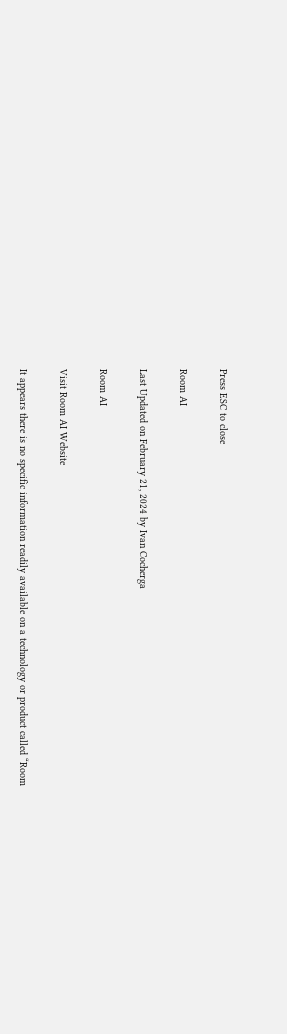Press ESC to close

Room AI

Last Updated on February 21, 2024 by Ivan Cocherga

Room AI

Visit Room AI Website

It appears there is no specific information readily available on a technology or product called “Room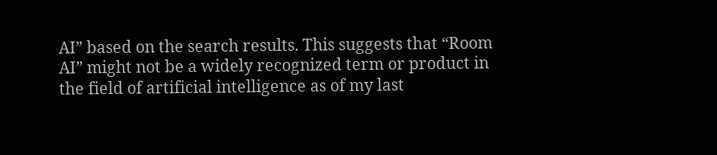AI” based on the search results. This suggests that “Room AI” might not be a widely recognized term or product in the field of artificial intelligence as of my last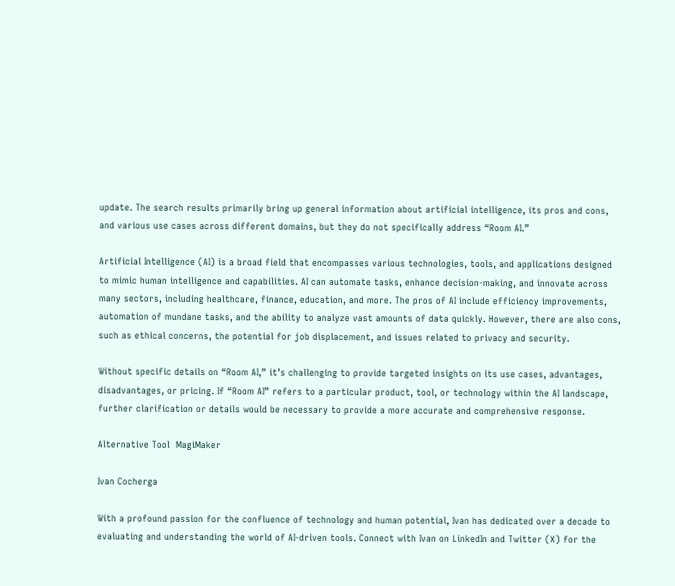update. The search results primarily bring up general information about artificial intelligence, its pros and cons, and various use cases across different domains, but they do not specifically address “Room AI.”

Artificial Intelligence (AI) is a broad field that encompasses various technologies, tools, and applications designed to mimic human intelligence and capabilities. AI can automate tasks, enhance decision-making, and innovate across many sectors, including healthcare, finance, education, and more. The pros of AI include efficiency improvements, automation of mundane tasks, and the ability to analyze vast amounts of data quickly. However, there are also cons, such as ethical concerns, the potential for job displacement, and issues related to privacy and security.

Without specific details on “Room AI,” it’s challenging to provide targeted insights on its use cases, advantages, disadvantages, or pricing. If “Room AI” refers to a particular product, tool, or technology within the AI landscape, further clarification or details would be necessary to provide a more accurate and comprehensive response.

Alternative Tool  MagiMaker

Ivan Cocherga

With a profound passion for the confluence of technology and human potential, Ivan has dedicated over a decade to evaluating and understanding the world of AI-driven tools. Connect with Ivan on LinkedIn and Twitter (X) for the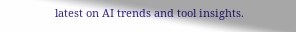latest on AI trends and tool insights.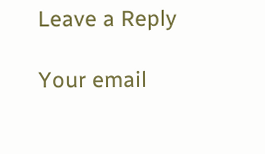Leave a Reply

Your email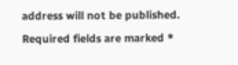address will not be published. Required fields are marked *